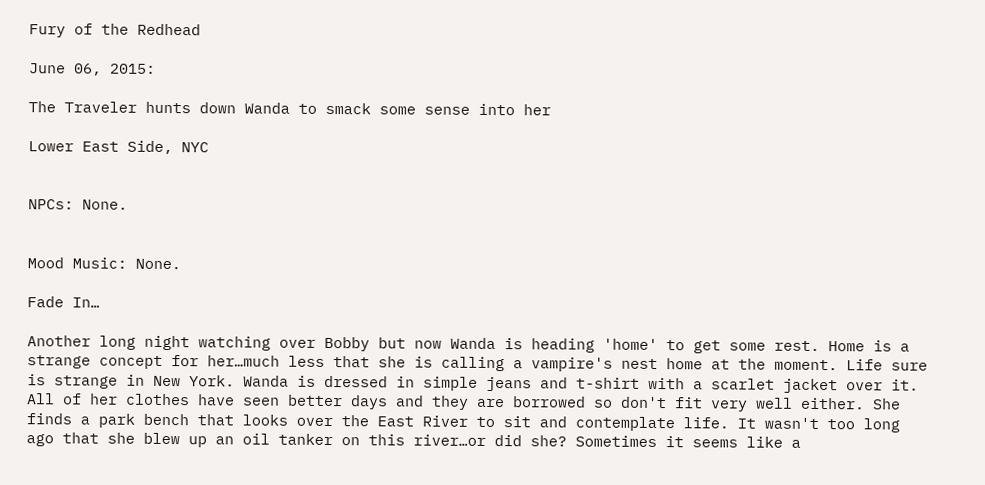Fury of the Redhead

June 06, 2015:

The Traveler hunts down Wanda to smack some sense into her

Lower East Side, NYC


NPCs: None.


Mood Music: None.

Fade In…

Another long night watching over Bobby but now Wanda is heading 'home' to get some rest. Home is a strange concept for her…much less that she is calling a vampire's nest home at the moment. Life sure is strange in New York. Wanda is dressed in simple jeans and t-shirt with a scarlet jacket over it. All of her clothes have seen better days and they are borrowed so don't fit very well either. She finds a park bench that looks over the East River to sit and contemplate life. It wasn't too long ago that she blew up an oil tanker on this river…or did she? Sometimes it seems like a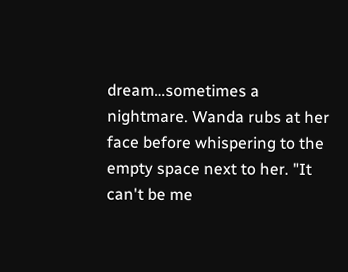dream…sometimes a nightmare. Wanda rubs at her face before whispering to the empty space next to her. "It can't be me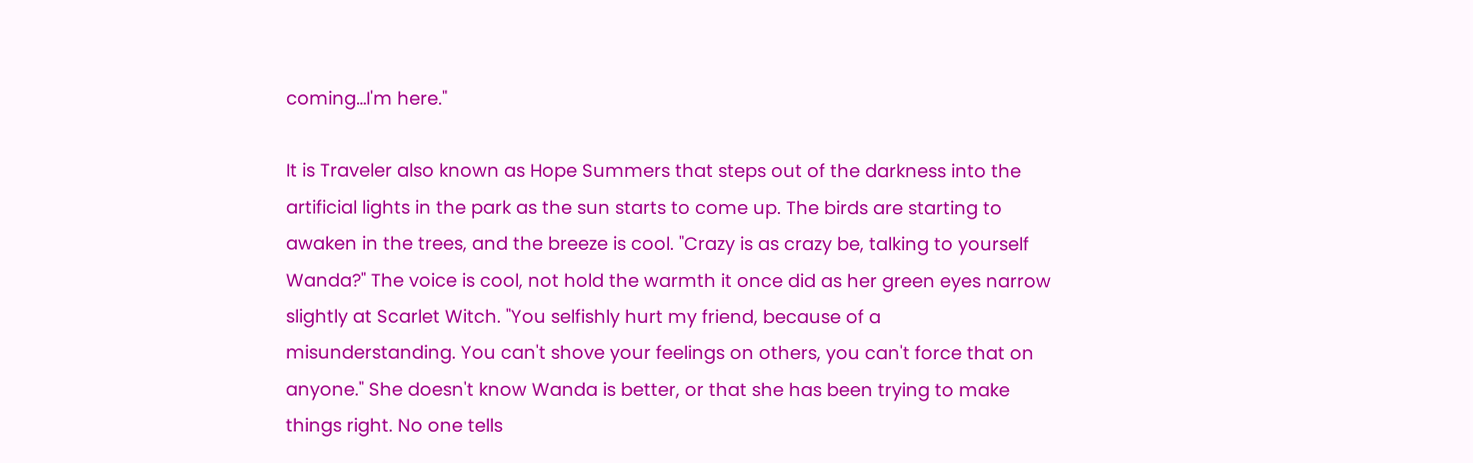coming…I'm here."

It is Traveler also known as Hope Summers that steps out of the darkness into the artificial lights in the park as the sun starts to come up. The birds are starting to awaken in the trees, and the breeze is cool. "Crazy is as crazy be, talking to yourself Wanda?" The voice is cool, not hold the warmth it once did as her green eyes narrow slightly at Scarlet Witch. "You selfishly hurt my friend, because of a misunderstanding. You can't shove your feelings on others, you can't force that on anyone." She doesn't know Wanda is better, or that she has been trying to make things right. No one tells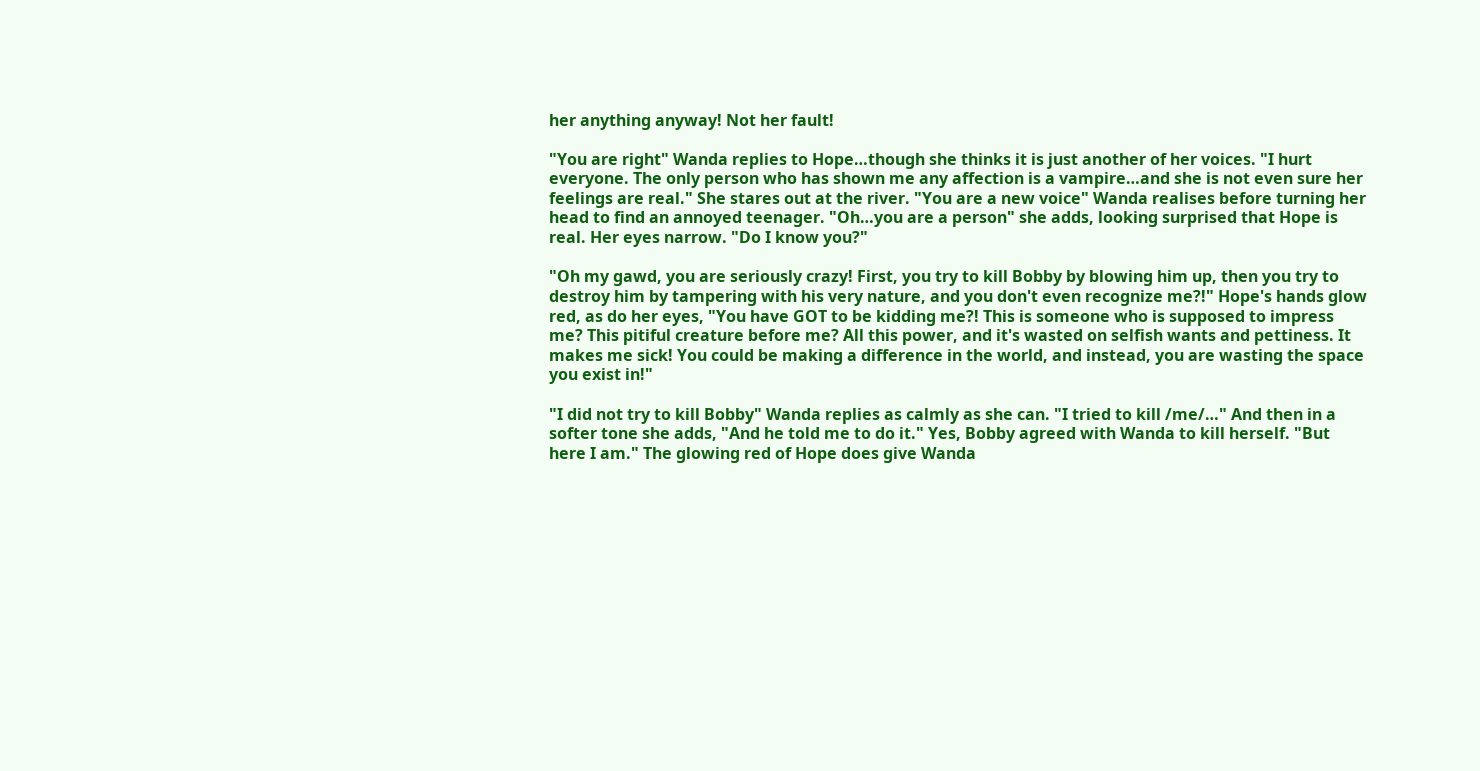her anything anyway! Not her fault!

"You are right" Wanda replies to Hope…though she thinks it is just another of her voices. "I hurt everyone. The only person who has shown me any affection is a vampire…and she is not even sure her feelings are real." She stares out at the river. "You are a new voice" Wanda realises before turning her head to find an annoyed teenager. "Oh…you are a person" she adds, looking surprised that Hope is real. Her eyes narrow. "Do I know you?"

"Oh my gawd, you are seriously crazy! First, you try to kill Bobby by blowing him up, then you try to destroy him by tampering with his very nature, and you don't even recognize me?!" Hope's hands glow red, as do her eyes, "You have GOT to be kidding me?! This is someone who is supposed to impress me? This pitiful creature before me? All this power, and it's wasted on selfish wants and pettiness. It makes me sick! You could be making a difference in the world, and instead, you are wasting the space you exist in!"

"I did not try to kill Bobby" Wanda replies as calmly as she can. "I tried to kill /me/…" And then in a softer tone she adds, "And he told me to do it." Yes, Bobby agreed with Wanda to kill herself. "But here I am." The glowing red of Hope does give Wanda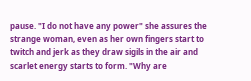pause. "I do not have any power" she assures the strange woman, even as her own fingers start to twitch and jerk as they draw sigils in the air and scarlet energy starts to form. "Why are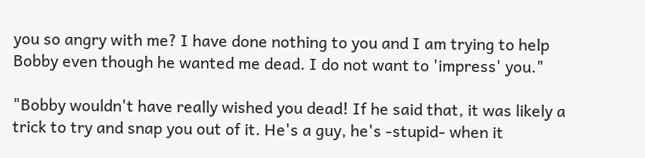you so angry with me? I have done nothing to you and I am trying to help Bobby even though he wanted me dead. I do not want to 'impress' you."

"Bobby wouldn't have really wished you dead! If he said that, it was likely a trick to try and snap you out of it. He's a guy, he's -stupid- when it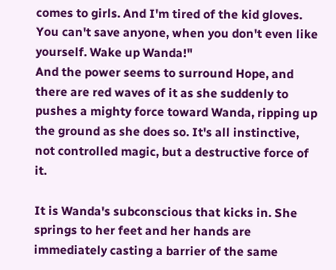comes to girls. And I'm tired of the kid gloves. You can't save anyone, when you don't even like yourself. Wake up Wanda!"
And the power seems to surround Hope, and there are red waves of it as she suddenly to pushes a mighty force toward Wanda, ripping up the ground as she does so. It's all instinctive, not controlled magic, but a destructive force of it.

It is Wanda's subconscious that kicks in. She springs to her feet and her hands are immediately casting a barrier of the same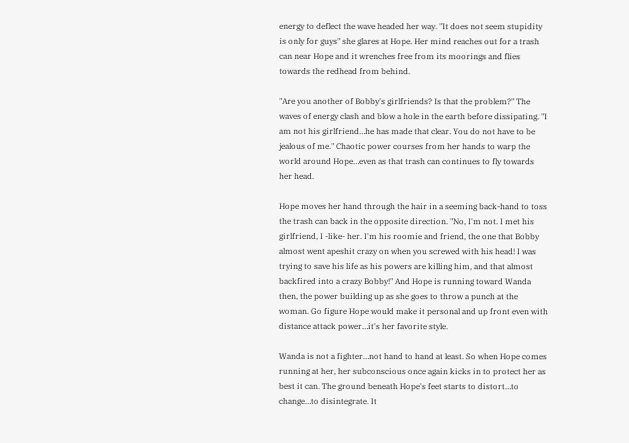energy to deflect the wave headed her way. "It does not seem stupidity is only for guys" she glares at Hope. Her mind reaches out for a trash can near Hope and it wrenches free from its moorings and flies towards the redhead from behind.

"Are you another of Bobby's girlfriends? Is that the problem?" The waves of energy clash and blow a hole in the earth before dissipating. "I am not his girlfriend…he has made that clear. You do not have to be jealous of me." Chaotic power courses from her hands to warp the world around Hope…even as that trash can continues to fly towards her head.

Hope moves her hand through the hair in a seeming back-hand to toss the trash can back in the opposite direction. "No, I'm not. I met his girlfriend, I -like- her. I'm his roomie and friend, the one that Bobby almost went apeshit crazy on when you screwed with his head! I was trying to save his life as his powers are killing him, and that almost backfired into a crazy Bobby!" And Hope is running toward Wanda then, the power building up as she goes to throw a punch at the woman. Go figure Hope would make it personal and up front even with distance attack power…it's her favorite style.

Wanda is not a fighter…not hand to hand at least. So when Hope comes running at her, her subconscious once again kicks in to protect her as best it can. The ground beneath Hope's feet starts to distort…to change…to disintegrate. It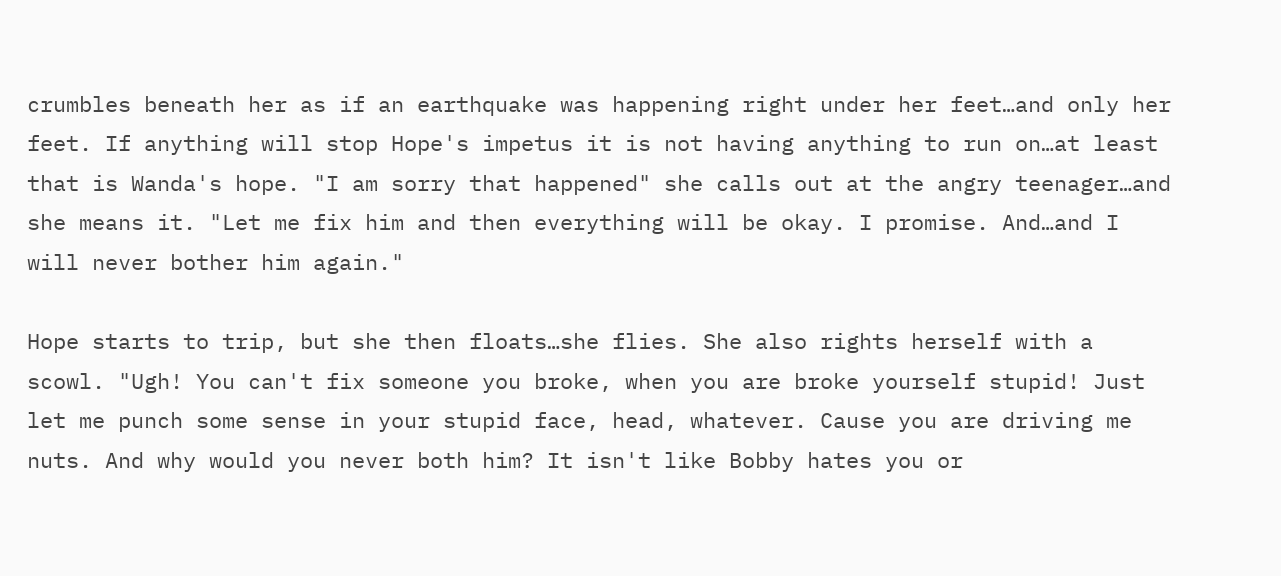crumbles beneath her as if an earthquake was happening right under her feet…and only her feet. If anything will stop Hope's impetus it is not having anything to run on…at least that is Wanda's hope. "I am sorry that happened" she calls out at the angry teenager…and she means it. "Let me fix him and then everything will be okay. I promise. And…and I will never bother him again."

Hope starts to trip, but she then floats…she flies. She also rights herself with a scowl. "Ugh! You can't fix someone you broke, when you are broke yourself stupid! Just let me punch some sense in your stupid face, head, whatever. Cause you are driving me nuts. And why would you never both him? It isn't like Bobby hates you or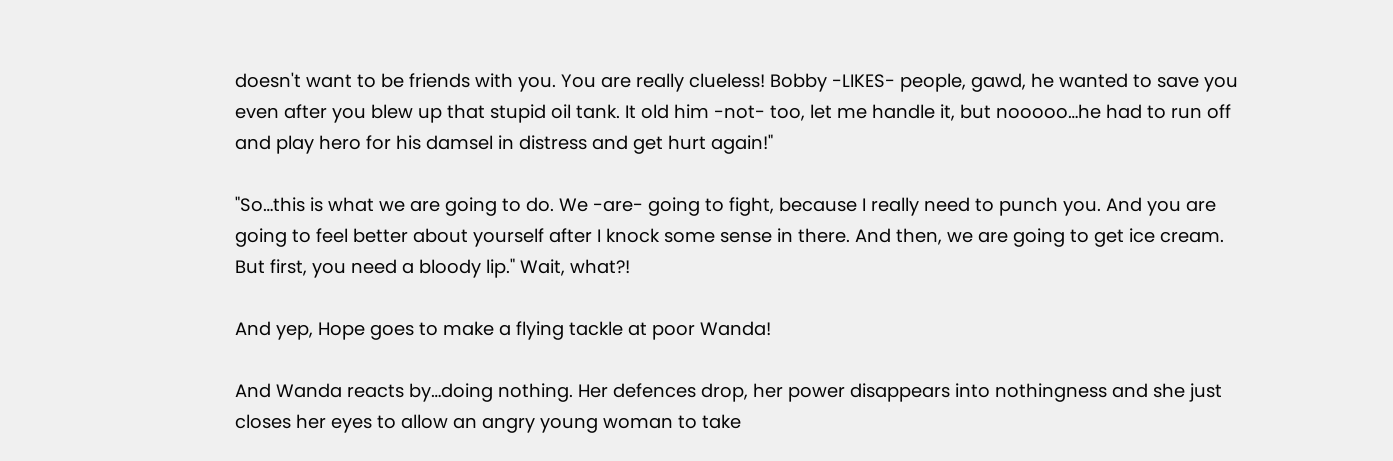doesn't want to be friends with you. You are really clueless! Bobby -LIKES- people, gawd, he wanted to save you even after you blew up that stupid oil tank. It old him -not- too, let me handle it, but nooooo…he had to run off and play hero for his damsel in distress and get hurt again!"

"So…this is what we are going to do. We -are- going to fight, because I really need to punch you. And you are going to feel better about yourself after I knock some sense in there. And then, we are going to get ice cream. But first, you need a bloody lip." Wait, what?!

And yep, Hope goes to make a flying tackle at poor Wanda!

And Wanda reacts by…doing nothing. Her defences drop, her power disappears into nothingness and she just closes her eyes to allow an angry young woman to take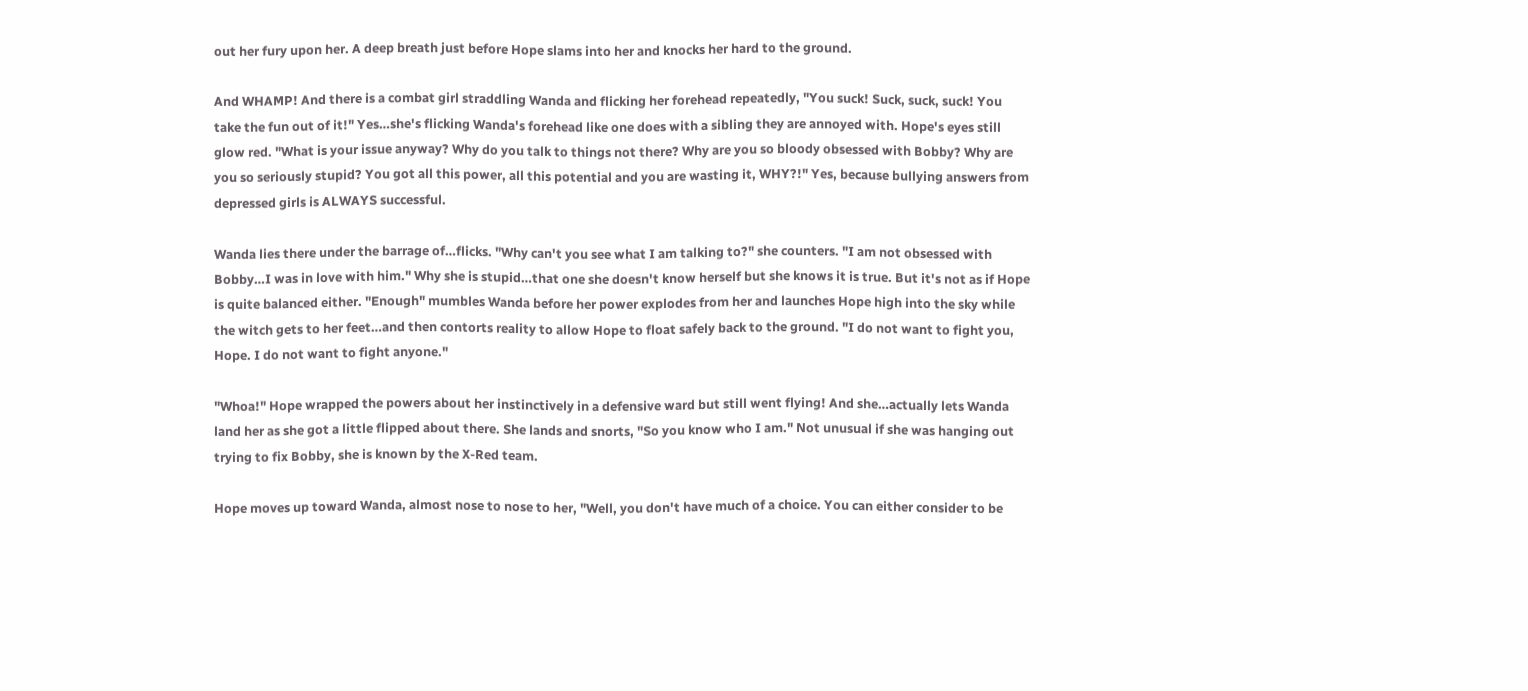out her fury upon her. A deep breath just before Hope slams into her and knocks her hard to the ground.

And WHAMP! And there is a combat girl straddling Wanda and flicking her forehead repeatedly, "You suck! Suck, suck, suck! You take the fun out of it!" Yes…she's flicking Wanda's forehead like one does with a sibling they are annoyed with. Hope's eyes still glow red. "What is your issue anyway? Why do you talk to things not there? Why are you so bloody obsessed with Bobby? Why are you so seriously stupid? You got all this power, all this potential and you are wasting it, WHY?!" Yes, because bullying answers from depressed girls is ALWAYS successful.

Wanda lies there under the barrage of…flicks. "Why can't you see what I am talking to?" she counters. "I am not obsessed with Bobby…I was in love with him." Why she is stupid…that one she doesn't know herself but she knows it is true. But it's not as if Hope is quite balanced either. "Enough" mumbles Wanda before her power explodes from her and launches Hope high into the sky while the witch gets to her feet…and then contorts reality to allow Hope to float safely back to the ground. "I do not want to fight you, Hope. I do not want to fight anyone."

"Whoa!" Hope wrapped the powers about her instinctively in a defensive ward but still went flying! And she…actually lets Wanda land her as she got a little flipped about there. She lands and snorts, "So you know who I am." Not unusual if she was hanging out trying to fix Bobby, she is known by the X-Red team.

Hope moves up toward Wanda, almost nose to nose to her, "Well, you don't have much of a choice. You can either consider to be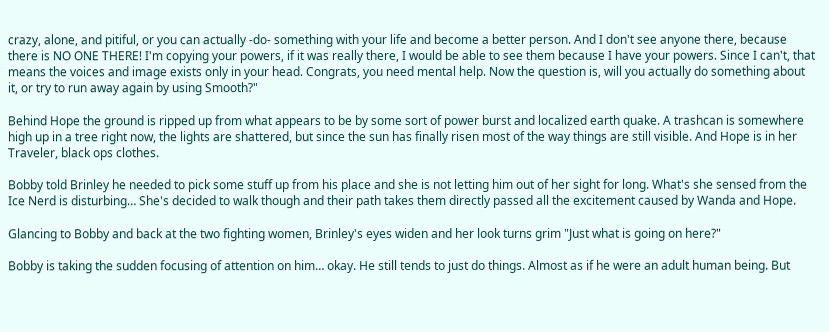crazy, alone, and pitiful, or you can actually -do- something with your life and become a better person. And I don't see anyone there, because there is NO ONE THERE! I'm copying your powers, if it was really there, I would be able to see them because I have your powers. Since I can't, that means the voices and image exists only in your head. Congrats, you need mental help. Now the question is, will you actually do something about it, or try to run away again by using Smooth?"

Behind Hope the ground is ripped up from what appears to be by some sort of power burst and localized earth quake. A trashcan is somewhere high up in a tree right now, the lights are shattered, but since the sun has finally risen most of the way things are still visible. And Hope is in her Traveler, black ops clothes.

Bobby told Brinley he needed to pick some stuff up from his place and she is not letting him out of her sight for long. What's she sensed from the Ice Nerd is disturbing… She's decided to walk though and their path takes them directly passed all the excitement caused by Wanda and Hope.

Glancing to Bobby and back at the two fighting women, Brinley's eyes widen and her look turns grim "Just what is going on here?"

Bobby is taking the sudden focusing of attention on him… okay. He still tends to just do things. Almost as if he were an adult human being. But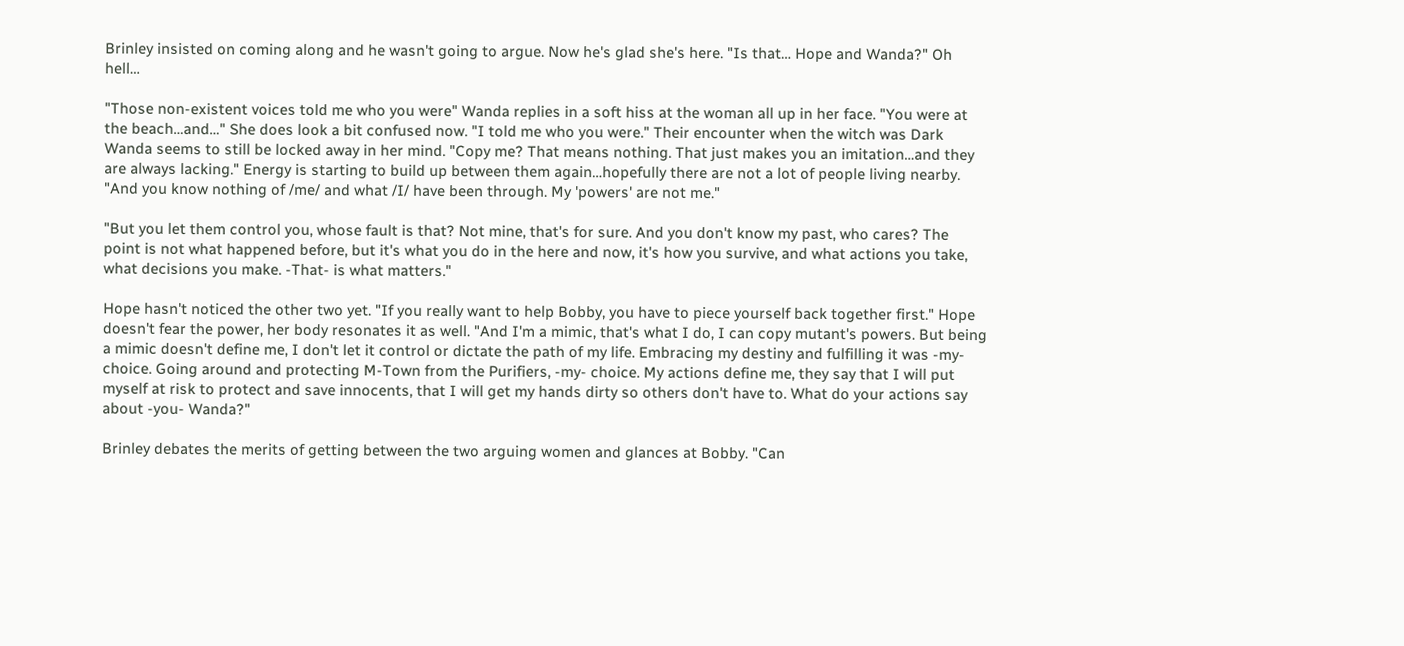Brinley insisted on coming along and he wasn't going to argue. Now he's glad she's here. "Is that… Hope and Wanda?" Oh hell…

"Those non-existent voices told me who you were" Wanda replies in a soft hiss at the woman all up in her face. "You were at the beach…and…" She does look a bit confused now. "I told me who you were." Their encounter when the witch was Dark Wanda seems to still be locked away in her mind. "Copy me? That means nothing. That just makes you an imitation…and they are always lacking." Energy is starting to build up between them again…hopefully there are not a lot of people living nearby. "And you know nothing of /me/ and what /I/ have been through. My 'powers' are not me."

"But you let them control you, whose fault is that? Not mine, that's for sure. And you don't know my past, who cares? The point is not what happened before, but it's what you do in the here and now, it's how you survive, and what actions you take, what decisions you make. -That- is what matters."

Hope hasn't noticed the other two yet. "If you really want to help Bobby, you have to piece yourself back together first." Hope doesn't fear the power, her body resonates it as well. "And I'm a mimic, that's what I do, I can copy mutant's powers. But being a mimic doesn't define me, I don't let it control or dictate the path of my life. Embracing my destiny and fulfilling it was -my- choice. Going around and protecting M-Town from the Purifiers, -my- choice. My actions define me, they say that I will put myself at risk to protect and save innocents, that I will get my hands dirty so others don't have to. What do your actions say about -you- Wanda?"

Brinley debates the merits of getting between the two arguing women and glances at Bobby. "Can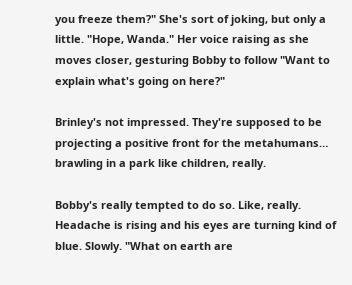you freeze them?" She's sort of joking, but only a little. "Hope, Wanda." Her voice raising as she moves closer, gesturing Bobby to follow "Want to explain what's going on here?"

Brinley's not impressed. They're supposed to be projecting a positive front for the metahumans… brawling in a park like children, really.

Bobby's really tempted to do so. Like, really. Headache is rising and his eyes are turning kind of blue. Slowly. "What on earth are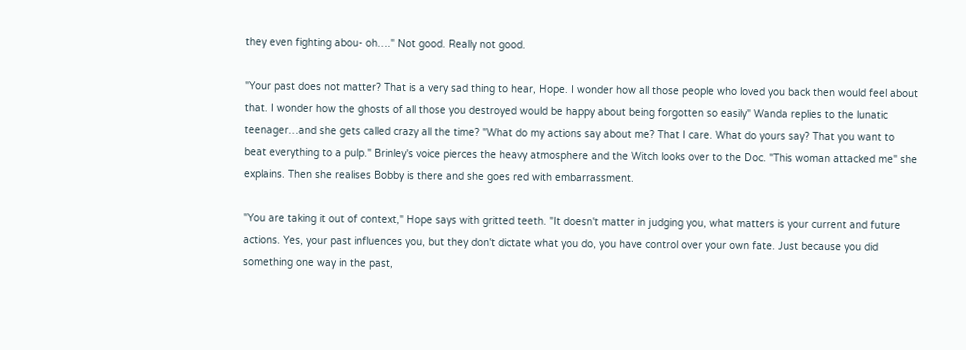they even fighting abou- oh…." Not good. Really not good.

"Your past does not matter? That is a very sad thing to hear, Hope. I wonder how all those people who loved you back then would feel about that. I wonder how the ghosts of all those you destroyed would be happy about being forgotten so easily" Wanda replies to the lunatic teenager…and she gets called crazy all the time? "What do my actions say about me? That I care. What do yours say? That you want to beat everything to a pulp." Brinley's voice pierces the heavy atmosphere and the Witch looks over to the Doc. "This woman attacked me" she explains. Then she realises Bobby is there and she goes red with embarrassment.

"You are taking it out of context," Hope says with gritted teeth. "It doesn't matter in judging you, what matters is your current and future actions. Yes, your past influences you, but they don't dictate what you do, you have control over your own fate. Just because you did something one way in the past,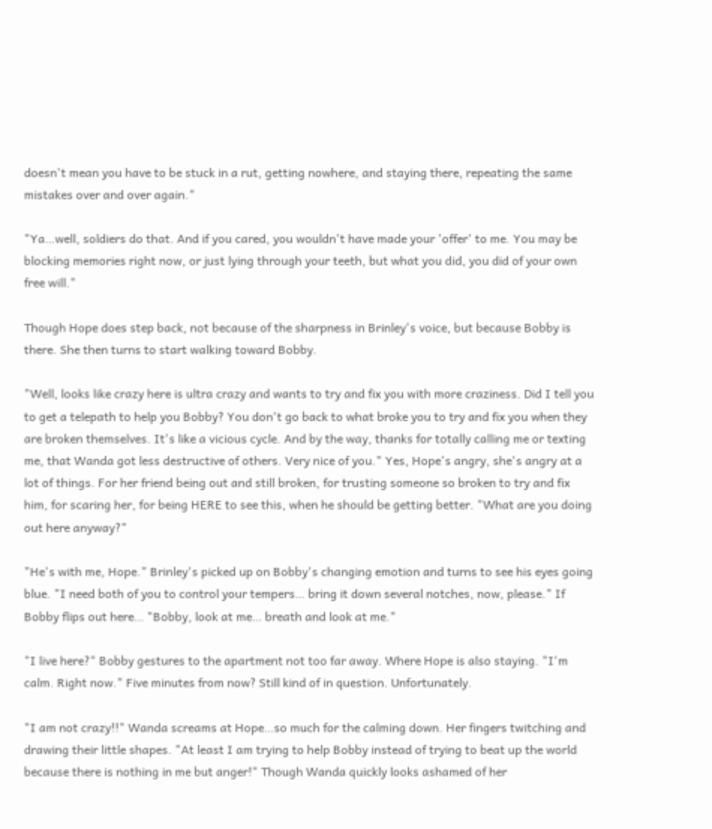doesn't mean you have to be stuck in a rut, getting nowhere, and staying there, repeating the same mistakes over and over again."

"Ya…well, soldiers do that. And if you cared, you wouldn't have made your 'offer' to me. You may be blocking memories right now, or just lying through your teeth, but what you did, you did of your own free will."

Though Hope does step back, not because of the sharpness in Brinley's voice, but because Bobby is there. She then turns to start walking toward Bobby.

"Well, looks like crazy here is ultra crazy and wants to try and fix you with more craziness. Did I tell you to get a telepath to help you Bobby? You don't go back to what broke you to try and fix you when they are broken themselves. It's like a vicious cycle. And by the way, thanks for totally calling me or texting me, that Wanda got less destructive of others. Very nice of you." Yes, Hope's angry, she's angry at a lot of things. For her friend being out and still broken, for trusting someone so broken to try and fix him, for scaring her, for being HERE to see this, when he should be getting better. "What are you doing out here anyway?"

"He's with me, Hope." Brinley's picked up on Bobby's changing emotion and turns to see his eyes going blue. "I need both of you to control your tempers… bring it down several notches, now, please." If Bobby flips out here… "Bobby, look at me… breath and look at me."

"I live here?" Bobby gestures to the apartment not too far away. Where Hope is also staying. "I'm calm. Right now." Five minutes from now? Still kind of in question. Unfortunately.

"I am not crazy!!" Wanda screams at Hope…so much for the calming down. Her fingers twitching and drawing their little shapes. "At least I am trying to help Bobby instead of trying to beat up the world because there is nothing in me but anger!" Though Wanda quickly looks ashamed of her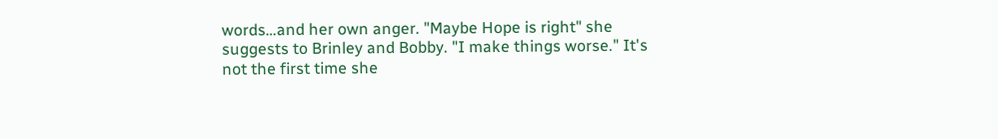words…and her own anger. "Maybe Hope is right" she suggests to Brinley and Bobby. "I make things worse." It's not the first time she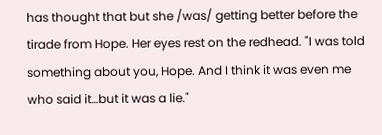has thought that but she /was/ getting better before the tirade from Hope. Her eyes rest on the redhead. "I was told something about you, Hope. And I think it was even me who said it…but it was a lie."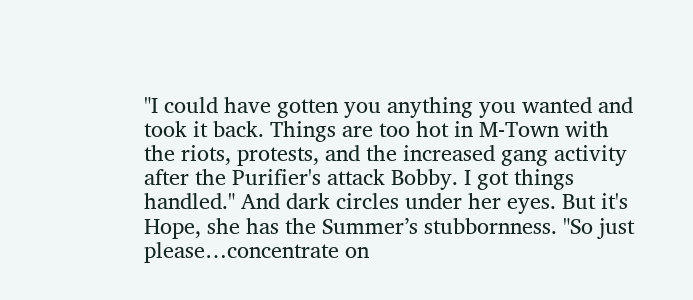"I could have gotten you anything you wanted and took it back. Things are too hot in M-Town with the riots, protests, and the increased gang activity after the Purifier's attack Bobby. I got things handled." And dark circles under her eyes. But it's Hope, she has the Summer’s stubbornness. "So just please…concentrate on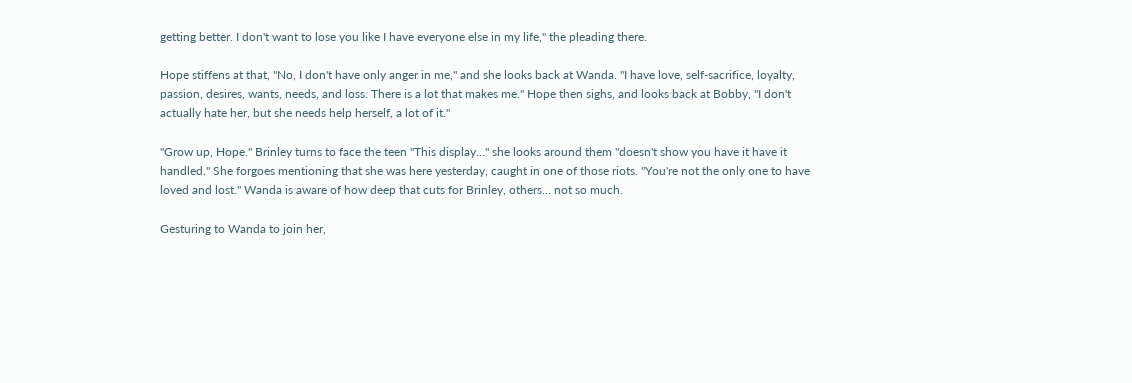getting better. I don't want to lose you like I have everyone else in my life," the pleading there.

Hope stiffens at that, "No, I don't have only anger in me," and she looks back at Wanda. "I have love, self-sacrifice, loyalty, passion, desires, wants, needs, and loss. There is a lot that makes me." Hope then sighs, and looks back at Bobby, "I don't actually hate her, but she needs help herself, a lot of it."

"Grow up, Hope." Brinley turns to face the teen "This display…" she looks around them "doesn't show you have it have it handled." She forgoes mentioning that she was here yesterday, caught in one of those riots. "You're not the only one to have loved and lost." Wanda is aware of how deep that cuts for Brinley, others… not so much.

Gesturing to Wanda to join her,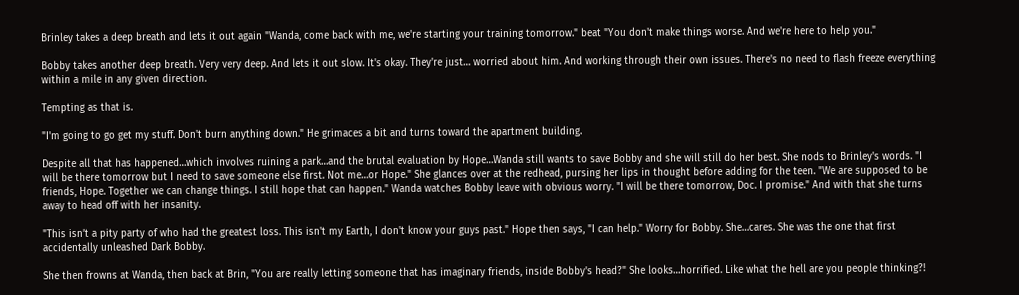Brinley takes a deep breath and lets it out again "Wanda, come back with me, we're starting your training tomorrow." beat "You don't make things worse. And we're here to help you."

Bobby takes another deep breath. Very very deep. And lets it out slow. It's okay. They're just… worried about him. And working through their own issues. There's no need to flash freeze everything within a mile in any given direction.

Tempting as that is.

"I'm going to go get my stuff. Don't burn anything down." He grimaces a bit and turns toward the apartment building.

Despite all that has happened…which involves ruining a park…and the brutal evaluation by Hope…Wanda still wants to save Bobby and she will still do her best. She nods to Brinley's words. "I will be there tomorrow but I need to save someone else first. Not me…or Hope." She glances over at the redhead, pursing her lips in thought before adding for the teen. "We are supposed to be friends, Hope. Together we can change things. I still hope that can happen." Wanda watches Bobby leave with obvious worry. "I will be there tomorrow, Doc. I promise." And with that she turns away to head off with her insanity.

"This isn’t a pity party of who had the greatest loss. This isn't my Earth, I don't know your guys past." Hope then says, "I can help." Worry for Bobby. She…cares. She was the one that first accidentally unleashed Dark Bobby.

She then frowns at Wanda, then back at Brin, "You are really letting someone that has imaginary friends, inside Bobby's head?" She looks…horrified. Like what the hell are you people thinking?!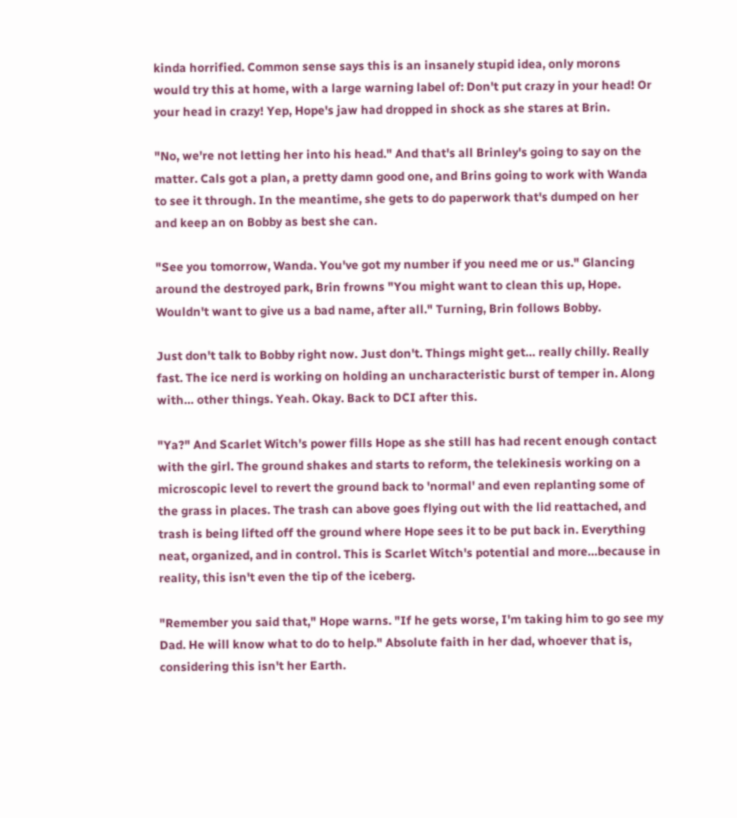kinda horrified. Common sense says this is an insanely stupid idea, only morons would try this at home, with a large warning label of: Don't put crazy in your head! Or your head in crazy! Yep, Hope's jaw had dropped in shock as she stares at Brin.

"No, we're not letting her into his head." And that's all Brinley's going to say on the matter. Cals got a plan, a pretty damn good one, and Brins going to work with Wanda to see it through. In the meantime, she gets to do paperwork that's dumped on her and keep an on Bobby as best she can.

"See you tomorrow, Wanda. You've got my number if you need me or us." Glancing around the destroyed park, Brin frowns "You might want to clean this up, Hope. Wouldn't want to give us a bad name, after all." Turning, Brin follows Bobby.

Just don't talk to Bobby right now. Just don't. Things might get… really chilly. Really fast. The ice nerd is working on holding an uncharacteristic burst of temper in. Along with… other things. Yeah. Okay. Back to DCI after this.

"Ya?" And Scarlet Witch's power fills Hope as she still has had recent enough contact with the girl. The ground shakes and starts to reform, the telekinesis working on a microscopic level to revert the ground back to 'normal' and even replanting some of the grass in places. The trash can above goes flying out with the lid reattached, and trash is being lifted off the ground where Hope sees it to be put back in. Everything neat, organized, and in control. This is Scarlet Witch's potential and more…because in reality, this isn't even the tip of the iceberg.

"Remember you said that," Hope warns. "If he gets worse, I'm taking him to go see my Dad. He will know what to do to help." Absolute faith in her dad, whoever that is, considering this isn't her Earth.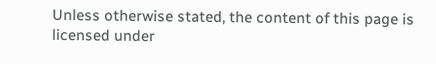Unless otherwise stated, the content of this page is licensed under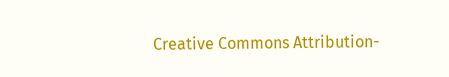Creative Commons Attribution-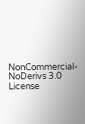NonCommercial-NoDerivs 3.0 License